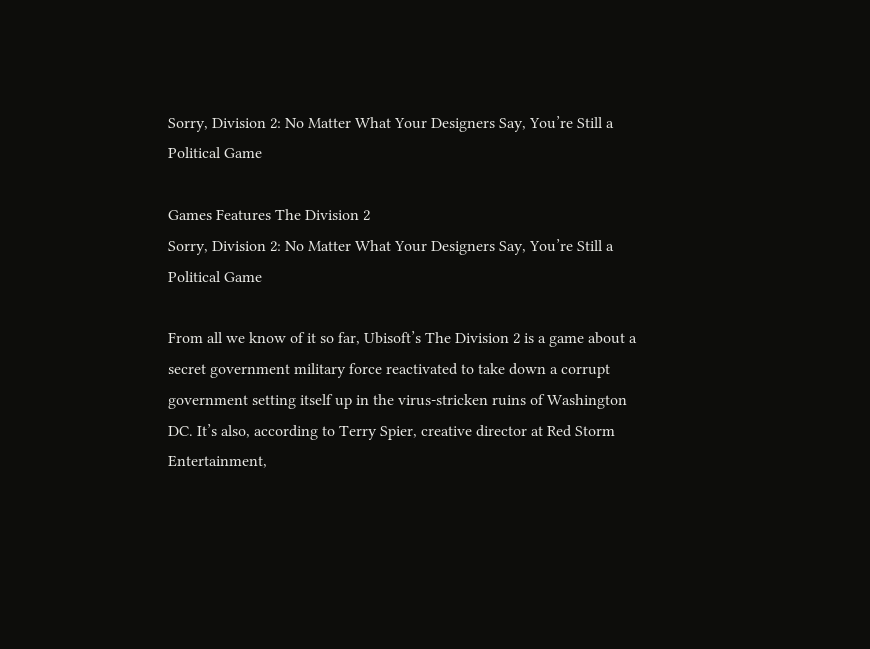Sorry, Division 2: No Matter What Your Designers Say, You’re Still a Political Game

Games Features The Division 2
Sorry, Division 2: No Matter What Your Designers Say, You’re Still a Political Game

From all we know of it so far, Ubisoft’s The Division 2 is a game about a secret government military force reactivated to take down a corrupt government setting itself up in the virus-stricken ruins of Washington DC. It’s also, according to Terry Spier, creative director at Red Storm Entertainment,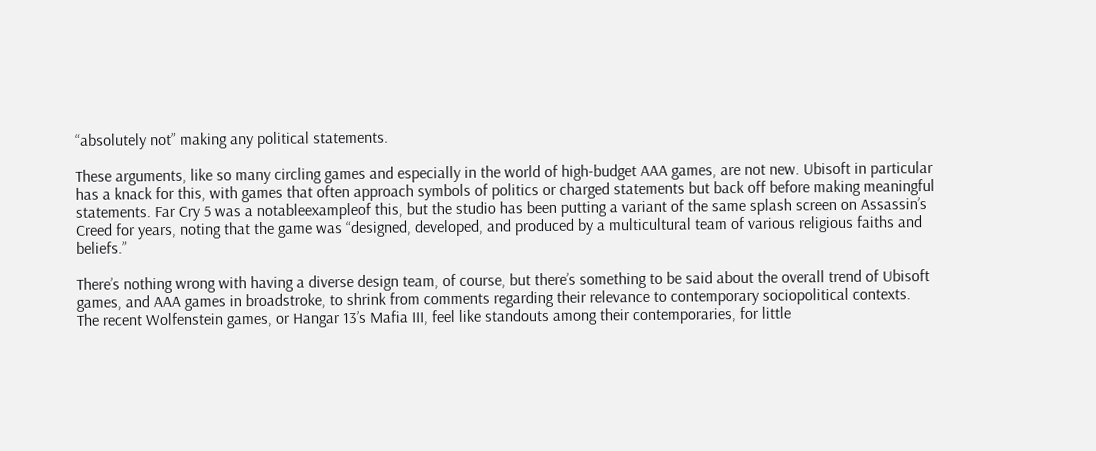“absolutely not” making any political statements.

These arguments, like so many circling games and especially in the world of high-budget AAA games, are not new. Ubisoft in particular has a knack for this, with games that often approach symbols of politics or charged statements but back off before making meaningful statements. Far Cry 5 was a notableexampleof this, but the studio has been putting a variant of the same splash screen on Assassin’s Creed for years, noting that the game was “designed, developed, and produced by a multicultural team of various religious faiths and beliefs.”

There’s nothing wrong with having a diverse design team, of course, but there’s something to be said about the overall trend of Ubisoft games, and AAA games in broadstroke, to shrink from comments regarding their relevance to contemporary sociopolitical contexts. The recent Wolfenstein games, or Hangar 13’s Mafia III, feel like standouts among their contemporaries, for little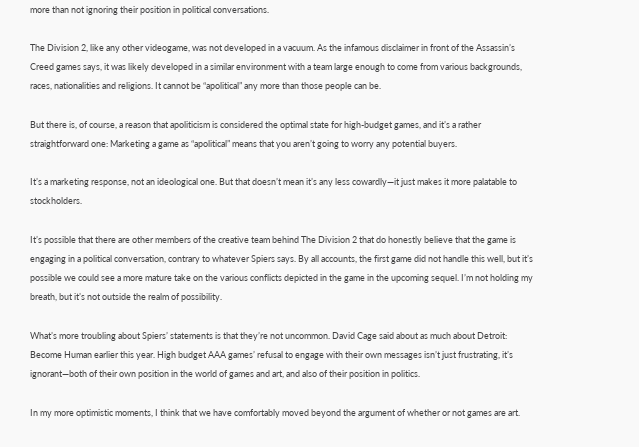more than not ignoring their position in political conversations.

The Division 2, like any other videogame, was not developed in a vacuum. As the infamous disclaimer in front of the Assassin’s Creed games says, it was likely developed in a similar environment with a team large enough to come from various backgrounds, races, nationalities and religions. It cannot be “apolitical” any more than those people can be.

But there is, of course, a reason that apoliticism is considered the optimal state for high-budget games, and it’s a rather straightforward one: Marketing a game as “apolitical” means that you aren’t going to worry any potential buyers.

It’s a marketing response, not an ideological one. But that doesn’t mean it’s any less cowardly—it just makes it more palatable to stockholders.

It’s possible that there are other members of the creative team behind The Division 2 that do honestly believe that the game is engaging in a political conversation, contrary to whatever Spiers says. By all accounts, the first game did not handle this well, but it’s possible we could see a more mature take on the various conflicts depicted in the game in the upcoming sequel. I’m not holding my breath, but it’s not outside the realm of possibility.

What’s more troubling about Spiers’ statements is that they’re not uncommon. David Cage said about as much about Detroit: Become Human earlier this year. High budget AAA games’ refusal to engage with their own messages isn’t just frustrating, it’s ignorant—both of their own position in the world of games and art, and also of their position in politics.

In my more optimistic moments, I think that we have comfortably moved beyond the argument of whether or not games are art.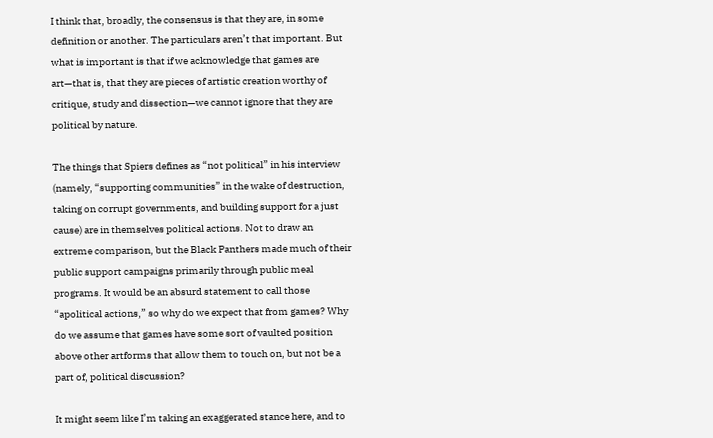I think that, broadly, the consensus is that they are, in some definition or another. The particulars aren’t that important. But what is important is that if we acknowledge that games are art—that is, that they are pieces of artistic creation worthy of critique, study and dissection—we cannot ignore that they are political by nature.

The things that Spiers defines as “not political” in his interview (namely, “supporting communities” in the wake of destruction, taking on corrupt governments, and building support for a just cause) are in themselves political actions. Not to draw an extreme comparison, but the Black Panthers made much of their public support campaigns primarily through public meal programs. It would be an absurd statement to call those “apolitical actions,” so why do we expect that from games? Why do we assume that games have some sort of vaulted position above other artforms that allow them to touch on, but not be a part of, political discussion?

It might seem like I’m taking an exaggerated stance here, and to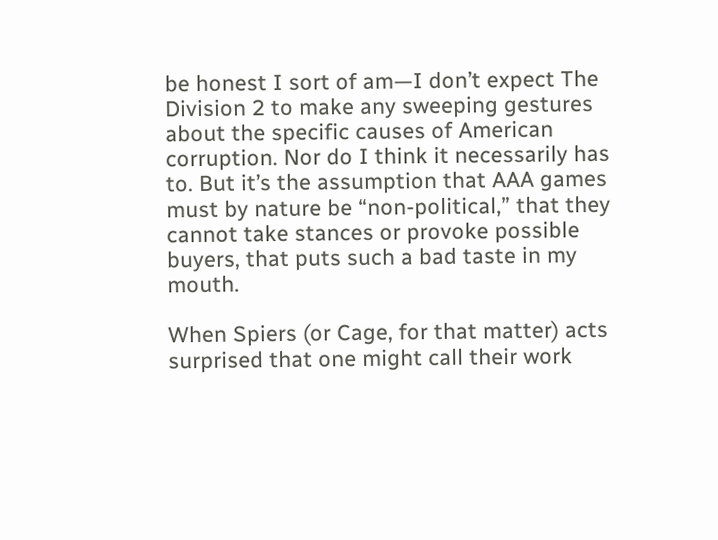be honest I sort of am—I don’t expect The Division 2 to make any sweeping gestures about the specific causes of American corruption. Nor do I think it necessarily has to. But it’s the assumption that AAA games must by nature be “non-political,” that they cannot take stances or provoke possible buyers, that puts such a bad taste in my mouth.

When Spiers (or Cage, for that matter) acts surprised that one might call their work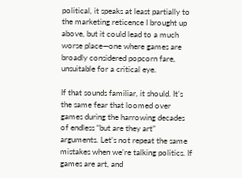political, it speaks at least partially to the marketing reticence I brought up above, but it could lead to a much worse place—one where games are broadly considered popcorn fare, unsuitable for a critical eye.

If that sounds familiar, it should. It’s the same fear that loomed over games during the harrowing decades of endless “but are they art” arguments. Let’s not repeat the same mistakes when we’re talking politics. If games are art, and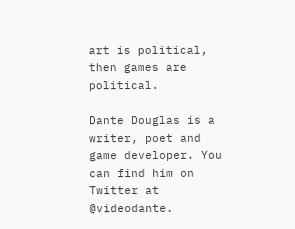art is political, then games are political.

Dante Douglas is a writer, poet and game developer. You can find him on Twitter at @videodante.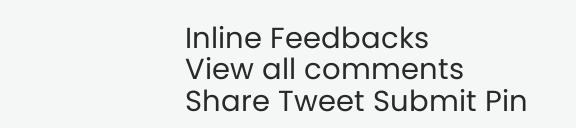Inline Feedbacks
View all comments
Share Tweet Submit Pin